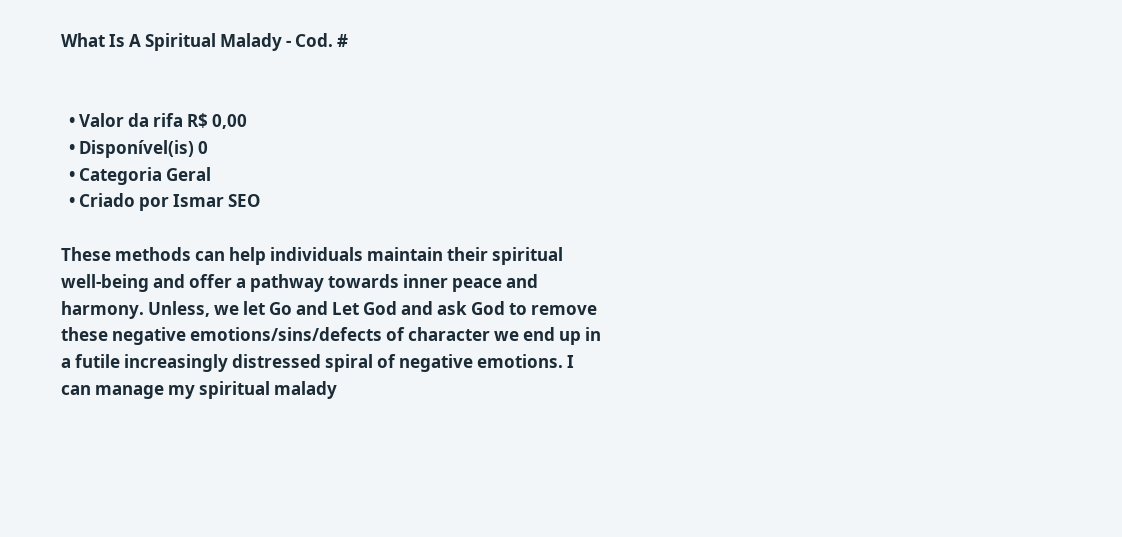What Is A Spiritual Malady - Cod. #


  • Valor da rifa R$ 0,00
  • Disponível(is) 0
  • Categoria Geral
  • Criado por Ismar SEO

These methods can help individuals maintain their spiritual well-being and offer a pathway towards inner peace and harmony. Unless, we let Go and Let God and ask God to remove these negative emotions/sins/defects of character we end up in a futile increasingly distressed spiral of negative emotions. I can manage my spiritual malady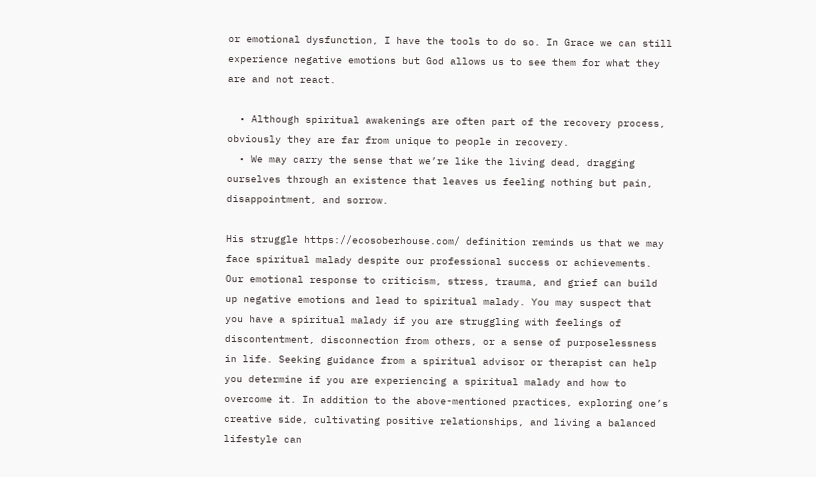or emotional dysfunction, I have the tools to do so. In Grace we can still experience negative emotions but God allows us to see them for what they are and not react.

  • Although spiritual awakenings are often part of the recovery process, obviously they are far from unique to people in recovery.
  • We may carry the sense that we’re like the living dead, dragging ourselves through an existence that leaves us feeling nothing but pain, disappointment, and sorrow.

His struggle https://ecosoberhouse.com/ definition reminds us that we may face spiritual malady despite our professional success or achievements. Our emotional response to criticism, stress, trauma, and grief can build up negative emotions and lead to spiritual malady. You may suspect that you have a spiritual malady if you are struggling with feelings of discontentment, disconnection from others, or a sense of purposelessness in life. Seeking guidance from a spiritual advisor or therapist can help you determine if you are experiencing a spiritual malady and how to overcome it. In addition to the above-mentioned practices, exploring one’s creative side, cultivating positive relationships, and living a balanced lifestyle can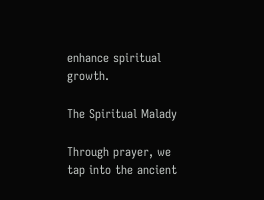enhance spiritual growth.

The Spiritual Malady

Through prayer, we tap into the ancient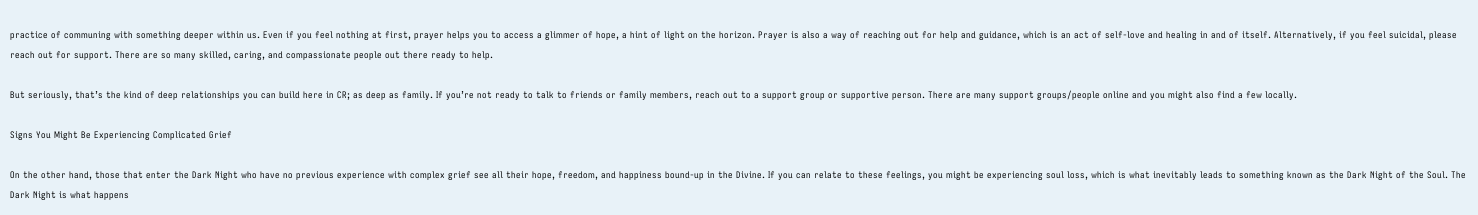practice of communing with something deeper within us. Even if you feel nothing at first, prayer helps you to access a glimmer of hope, a hint of light on the horizon. Prayer is also a way of reaching out for help and guidance, which is an act of self-love and healing in and of itself. Alternatively, if you feel suicidal, please reach out for support. There are so many skilled, caring, and compassionate people out there ready to help.

But seriously, that’s the kind of deep relationships you can build here in CR; as deep as family. If you’re not ready to talk to friends or family members, reach out to a support group or supportive person. There are many support groups/people online and you might also find a few locally.

Signs You Might Be Experiencing Complicated Grief

On the other hand, those that enter the Dark Night who have no previous experience with complex grief see all their hope, freedom, and happiness bound-up in the Divine. If you can relate to these feelings, you might be experiencing soul loss, which is what inevitably leads to something known as the Dark Night of the Soul. The Dark Night is what happens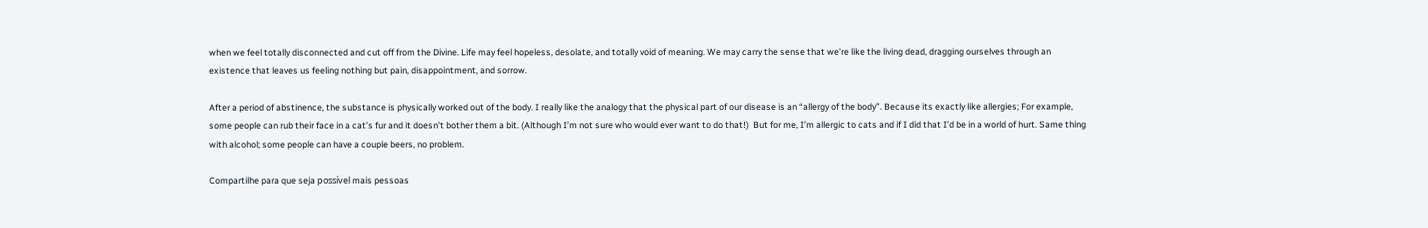when we feel totally disconnected and cut off from the Divine. Life may feel hopeless, desolate, and totally void of meaning. We may carry the sense that we’re like the living dead, dragging ourselves through an existence that leaves us feeling nothing but pain, disappointment, and sorrow.

After a period of abstinence, the substance is physically worked out of the body. I really like the analogy that the physical part of our disease is an “allergy of the body”. Because its exactly like allergies; For example, some people can rub their face in a cat’s fur and it doesn’t bother them a bit. (Although I’m not sure who would ever want to do that!)  But for me, I’m allergic to cats and if I did that I’d be in a world of hurt. Same thing with alcohol; some people can have a couple beers, no problem.

Compartilhe para que seja possível mais pessoas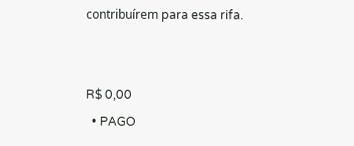contribuírem para essa rifa.


R$ 0,00
  • PAGO